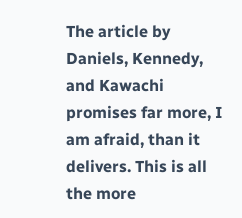The article by Daniels, Kennedy, and Kawachi promises far more, I am afraid, than it delivers. This is all the more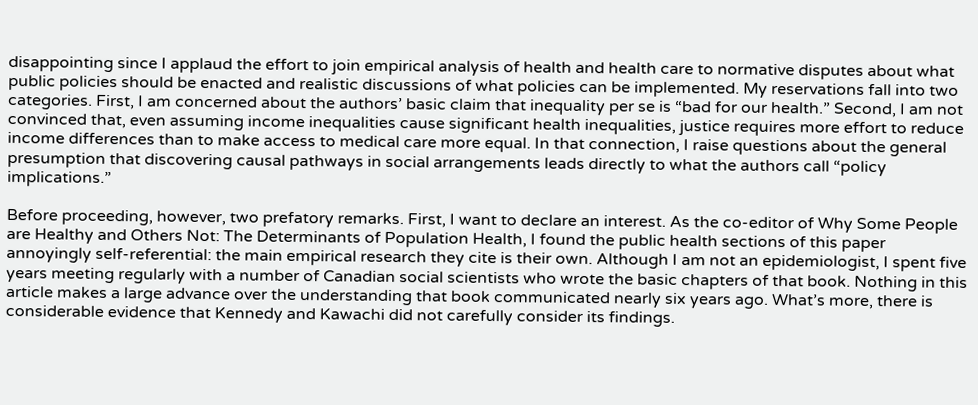disappointing since I applaud the effort to join empirical analysis of health and health care to normative disputes about what public policies should be enacted and realistic discussions of what policies can be implemented. My reservations fall into two categories. First, I am concerned about the authors’ basic claim that inequality per se is “bad for our health.” Second, I am not convinced that, even assuming income inequalities cause significant health inequalities, justice requires more effort to reduce income differences than to make access to medical care more equal. In that connection, I raise questions about the general presumption that discovering causal pathways in social arrangements leads directly to what the authors call “policy implications.”

Before proceeding, however, two prefatory remarks. First, I want to declare an interest. As the co-editor of Why Some People are Healthy and Others Not: The Determinants of Population Health, I found the public health sections of this paper annoyingly self-referential: the main empirical research they cite is their own. Although I am not an epidemiologist, I spent five years meeting regularly with a number of Canadian social scientists who wrote the basic chapters of that book. Nothing in this article makes a large advance over the understanding that book communicated nearly six years ago. What’s more, there is considerable evidence that Kennedy and Kawachi did not carefully consider its findings.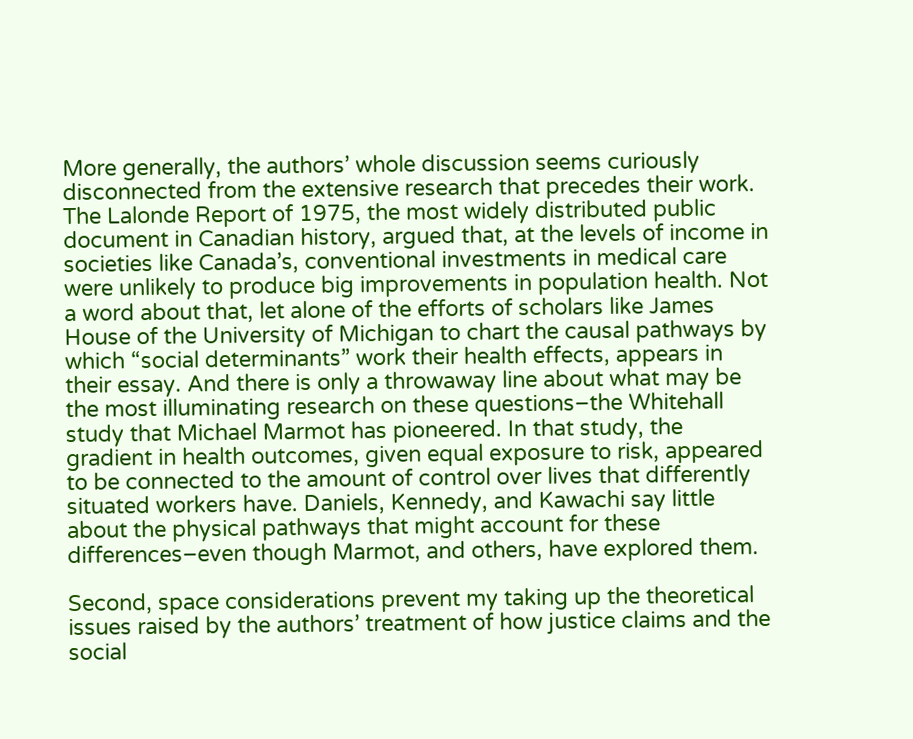More generally, the authors’ whole discussion seems curiously disconnected from the extensive research that precedes their work. The Lalonde Report of 1975, the most widely distributed public document in Canadian history, argued that, at the levels of income in societies like Canada’s, conventional investments in medical care were unlikely to produce big improvements in population health. Not a word about that, let alone of the efforts of scholars like James House of the University of Michigan to chart the causal pathways by which “social determinants” work their health effects, appears in their essay. And there is only a throwaway line about what may be the most illuminating research on these questions–the Whitehall study that Michael Marmot has pioneered. In that study, the gradient in health outcomes, given equal exposure to risk, appeared to be connected to the amount of control over lives that differently situated workers have. Daniels, Kennedy, and Kawachi say little about the physical pathways that might account for these differences–even though Marmot, and others, have explored them.

Second, space considerations prevent my taking up the theoretical issues raised by the authors’ treatment of how justice claims and the social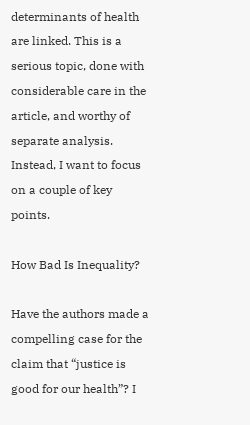determinants of health are linked. This is a serious topic, done with considerable care in the article, and worthy of separate analysis. Instead, I want to focus on a couple of key points.

How Bad Is Inequality?

Have the authors made a compelling case for the claim that “justice is good for our health”? I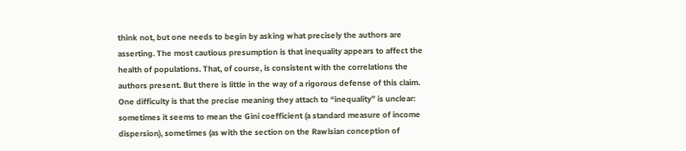think not, but one needs to begin by asking what precisely the authors are asserting. The most cautious presumption is that inequality appears to affect the health of populations. That, of course, is consistent with the correlations the authors present. But there is little in the way of a rigorous defense of this claim. One difficulty is that the precise meaning they attach to “inequality” is unclear: sometimes it seems to mean the Gini coefficient (a standard measure of income dispersion), sometimes (as with the section on the Rawlsian conception of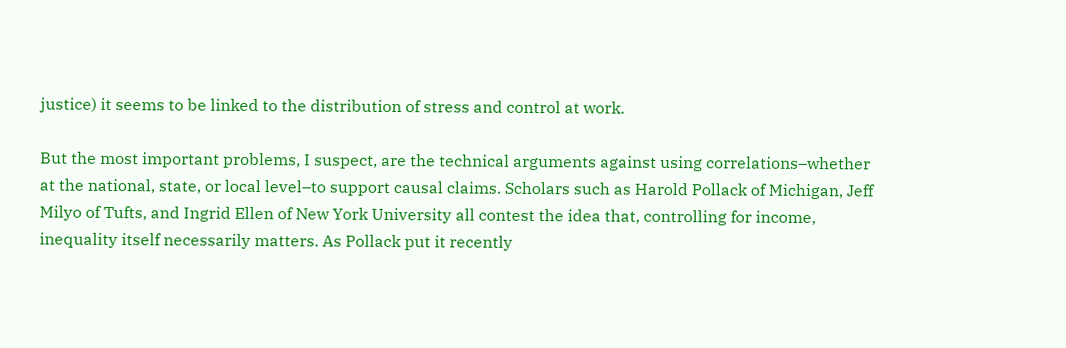justice) it seems to be linked to the distribution of stress and control at work.

But the most important problems, I suspect, are the technical arguments against using correlations–whether at the national, state, or local level–to support causal claims. Scholars such as Harold Pollack of Michigan, Jeff Milyo of Tufts, and Ingrid Ellen of New York University all contest the idea that, controlling for income, inequality itself necessarily matters. As Pollack put it recently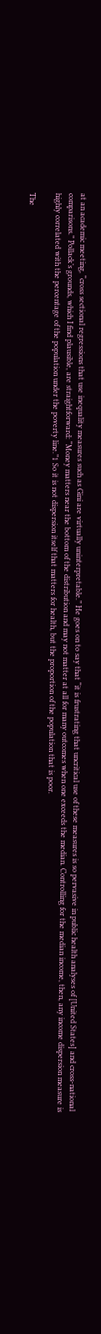at an academic meeting, “cross sectional regressions that use inequality measures such as Gini are virtually uninterpretable.” He goes on to say that “it is frustrating that uncritical use of these measures is so pervasive in public health analyses of [United States] and cross-national comparisons.” Pollack’s grounds, which I find plausible, are straightforward: “Money matters near the bottom of the distribution and may not matter at all for many outcomes when one exceeds the median. Controlling for the median income, then, any income dispersion measure is highly correlated with the percentage of the population under the poverty line.”1 So it is not dispersion itself that matters for health, but the proportion of the population that is poor.

The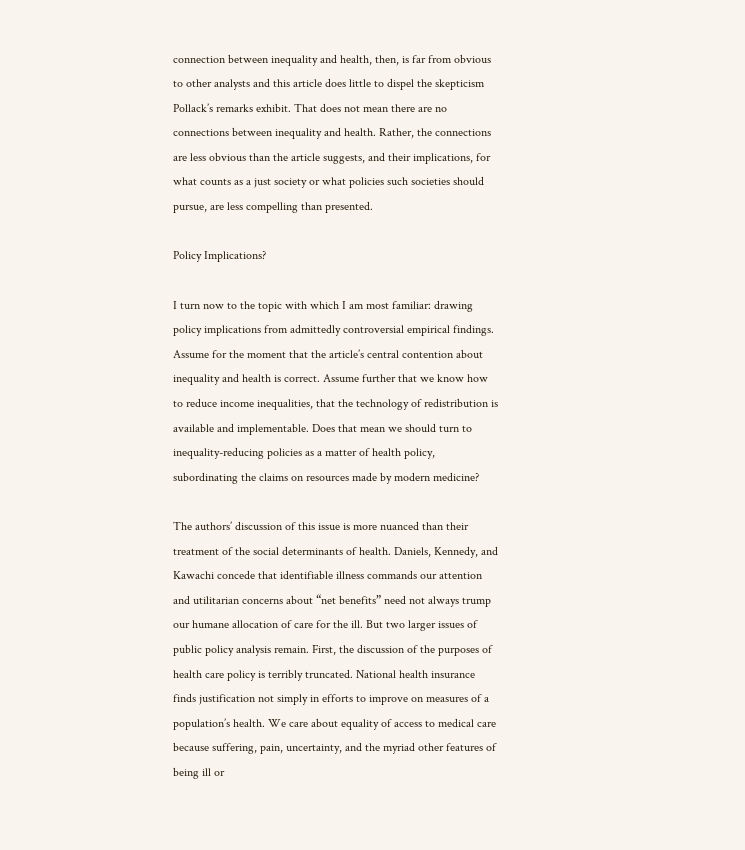connection between inequality and health, then, is far from obvious to other analysts and this article does little to dispel the skepticism Pollack’s remarks exhibit. That does not mean there are no connections between inequality and health. Rather, the connections are less obvious than the article suggests, and their implications, for what counts as a just society or what policies such societies should pursue, are less compelling than presented.

Policy Implications?

I turn now to the topic with which I am most familiar: drawing policy implications from admittedly controversial empirical findings. Assume for the moment that the article’s central contention about inequality and health is correct. Assume further that we know how to reduce income inequalities, that the technology of redistribution is available and implementable. Does that mean we should turn to inequality-reducing policies as a matter of health policy, subordinating the claims on resources made by modern medicine?

The authors’ discussion of this issue is more nuanced than their treatment of the social determinants of health. Daniels, Kennedy, and Kawachi concede that identifiable illness commands our attention and utilitarian concerns about “net benefits” need not always trump our humane allocation of care for the ill. But two larger issues of public policy analysis remain. First, the discussion of the purposes of health care policy is terribly truncated. National health insurance finds justification not simply in efforts to improve on measures of a population’s health. We care about equality of access to medical care because suffering, pain, uncertainty, and the myriad other features of being ill or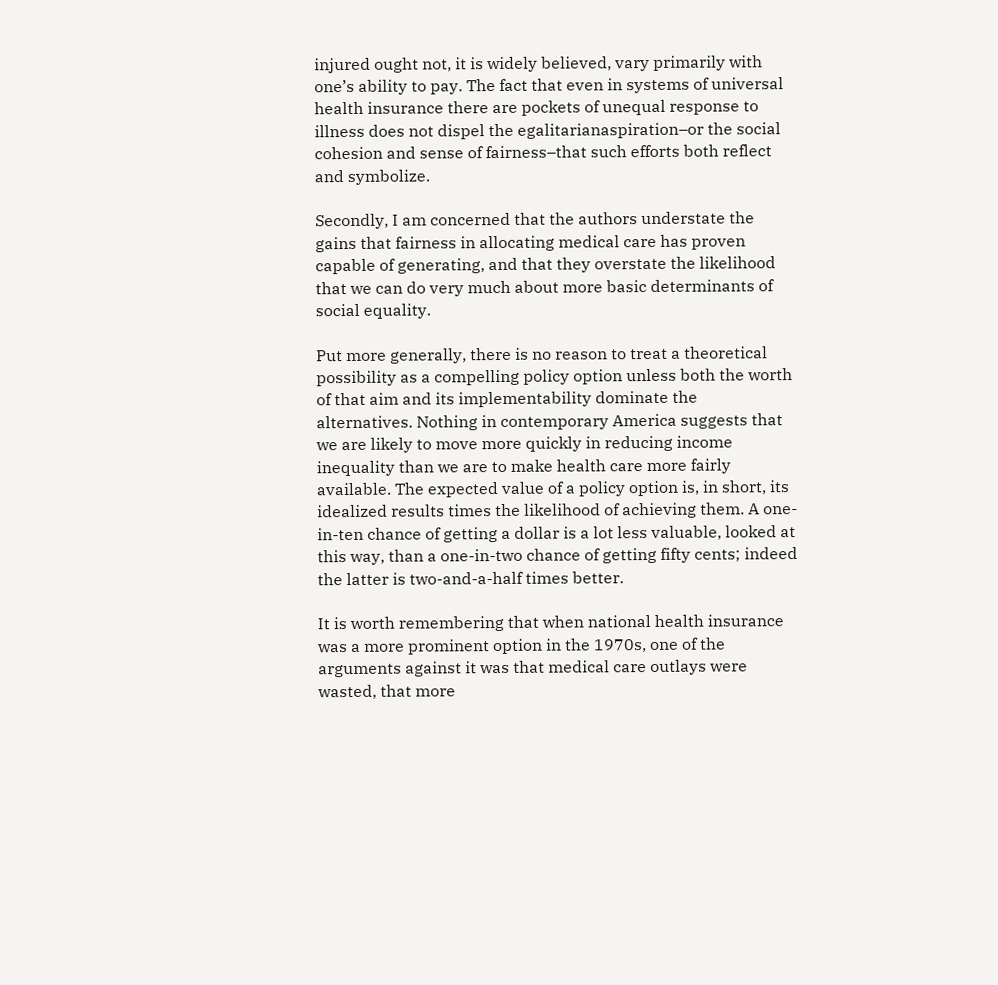injured ought not, it is widely believed, vary primarily with one’s ability to pay. The fact that even in systems of universal health insurance there are pockets of unequal response to illness does not dispel the egalitarianaspiration–or the social cohesion and sense of fairness–that such efforts both reflect and symbolize.

Secondly, I am concerned that the authors understate the gains that fairness in allocating medical care has proven capable of generating, and that they overstate the likelihood that we can do very much about more basic determinants of social equality.

Put more generally, there is no reason to treat a theoretical possibility as a compelling policy option unless both the worth of that aim and its implementability dominate the alternatives. Nothing in contemporary America suggests that we are likely to move more quickly in reducing income inequality than we are to make health care more fairly available. The expected value of a policy option is, in short, its idealized results times the likelihood of achieving them. A one-in-ten chance of getting a dollar is a lot less valuable, looked at this way, than a one-in-two chance of getting fifty cents; indeed the latter is two-and-a-half times better.

It is worth remembering that when national health insurance was a more prominent option in the 1970s, one of the arguments against it was that medical care outlays were wasted, that more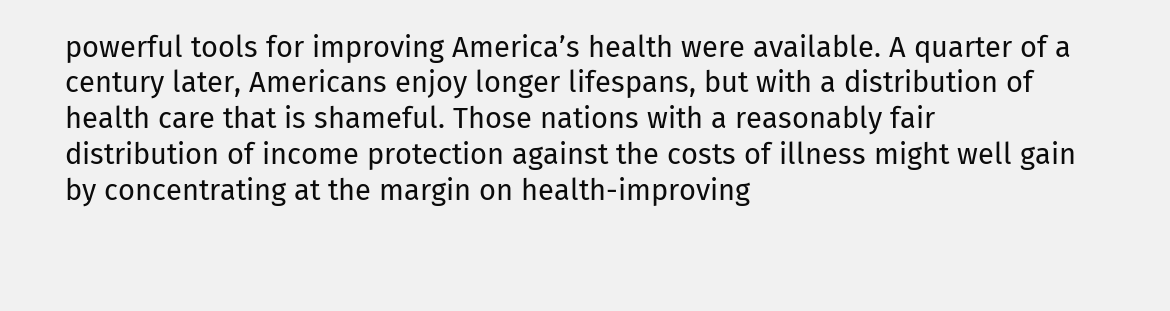powerful tools for improving America’s health were available. A quarter of a century later, Americans enjoy longer lifespans, but with a distribution of health care that is shameful. Those nations with a reasonably fair distribution of income protection against the costs of illness might well gain by concentrating at the margin on health-improving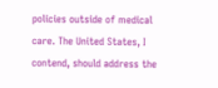policies outside of medical care. The United States, I contend, should address the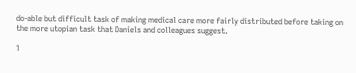do-able but difficult task of making medical care more fairly distributed before taking on the more utopian task that Daniels and colleagues suggest.

1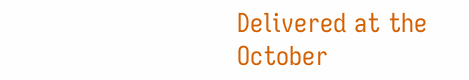Delivered at the October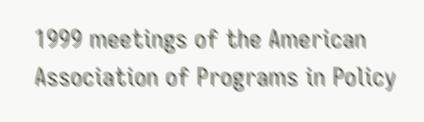1999 meetings of the American Association of Programs in Policy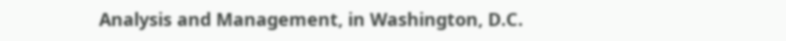Analysis and Management, in Washington, D.C.